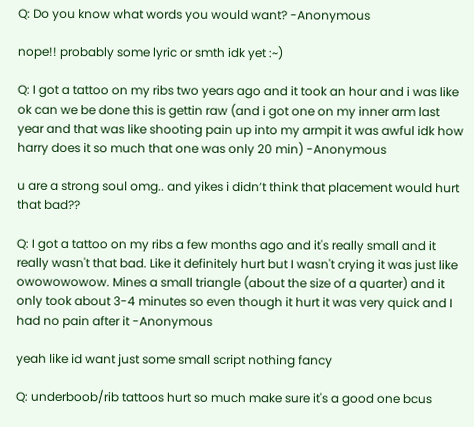Q: Do you know what words you would want? -Anonymous

nope!! probably some lyric or smth idk yet :~)

Q: I got a tattoo on my ribs two years ago and it took an hour and i was like ok can we be done this is gettin raw (and i got one on my inner arm last year and that was like shooting pain up into my armpit it was awful idk how harry does it so much that one was only 20 min) -Anonymous

u are a strong soul omg.. and yikes i didn’t think that placement would hurt that bad??

Q: I got a tattoo on my ribs a few months ago and it's really small and it really wasn't that bad. Like it definitely hurt but I wasn't crying it was just like owowowowow. Mines a small triangle (about the size of a quarter) and it only took about 3-4 minutes so even though it hurt it was very quick and I had no pain after it -Anonymous

yeah like id want just some small script nothing fancy

Q: underboob/rib tattoos hurt so much make sure it's a good one bcus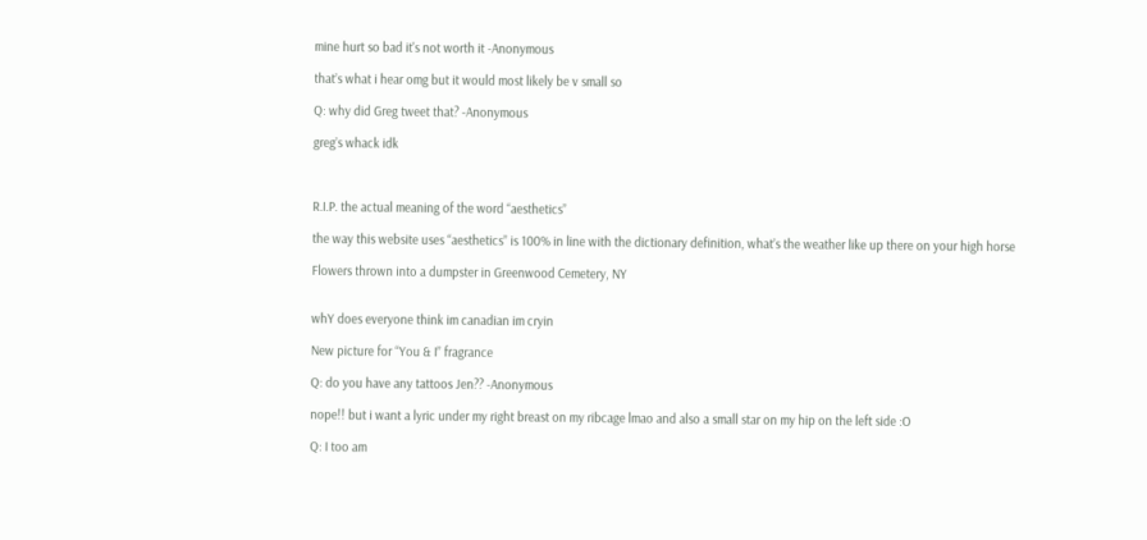mine hurt so bad it's not worth it -Anonymous

that’s what i hear omg but it would most likely be v small so

Q: why did Greg tweet that? -Anonymous

greg’s whack idk



R.I.P. the actual meaning of the word “aesthetics”

the way this website uses “aesthetics” is 100% in line with the dictionary definition, what’s the weather like up there on your high horse

Flowers thrown into a dumpster in Greenwood Cemetery, NY


whY does everyone think im canadian im cryin

New picture for “You & I” fragrance

Q: do you have any tattoos Jen?? -Anonymous

nope!! but i want a lyric under my right breast on my ribcage lmao and also a small star on my hip on the left side :O

Q: I too am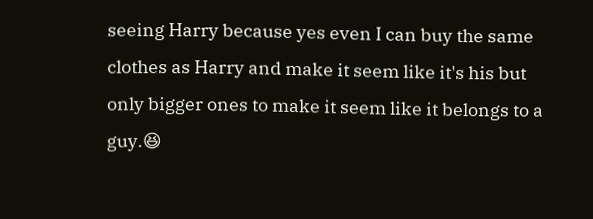seeing Harry because yes even I can buy the same clothes as Harry and make it seem like it's his but only bigger ones to make it seem like it belongs to a guy.😆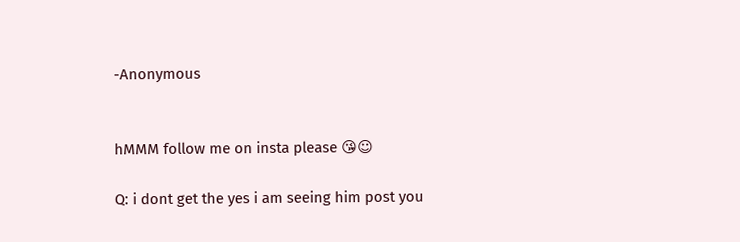-Anonymous


hMMM follow me on insta please 😘☺

Q: i dont get the yes i am seeing him post you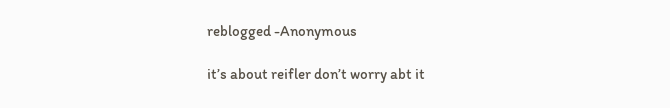reblogged -Anonymous

it’s about reifler don’t worry abt it